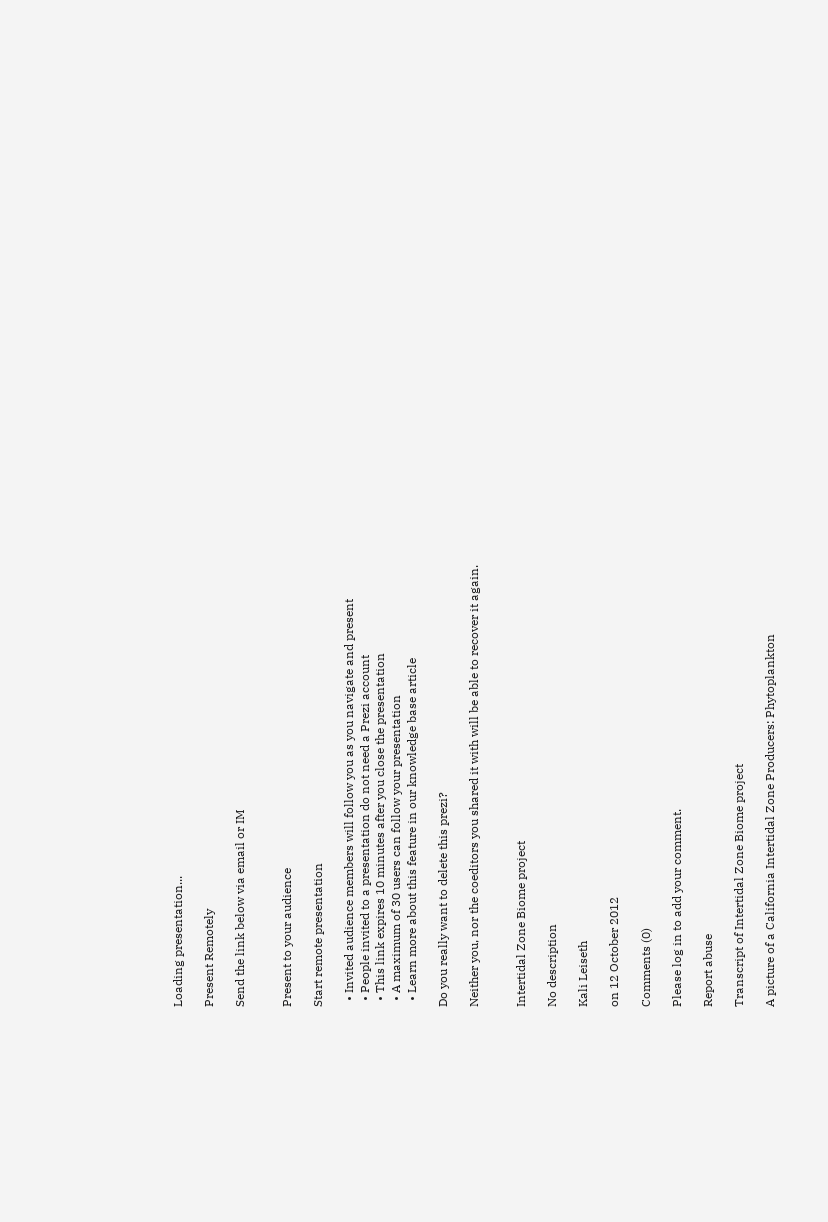Loading presentation...

Present Remotely

Send the link below via email or IM


Present to your audience

Start remote presentation

  • Invited audience members will follow you as you navigate and present
  • People invited to a presentation do not need a Prezi account
  • This link expires 10 minutes after you close the presentation
  • A maximum of 30 users can follow your presentation
  • Learn more about this feature in our knowledge base article

Do you really want to delete this prezi?

Neither you, nor the coeditors you shared it with will be able to recover it again.


Intertidal Zone Biome project

No description

Kali Leiseth

on 12 October 2012

Comments (0)

Please log in to add your comment.

Report abuse

Transcript of Intertidal Zone Biome project

A picture of a California Intertidal Zone Producers: Phytoplankton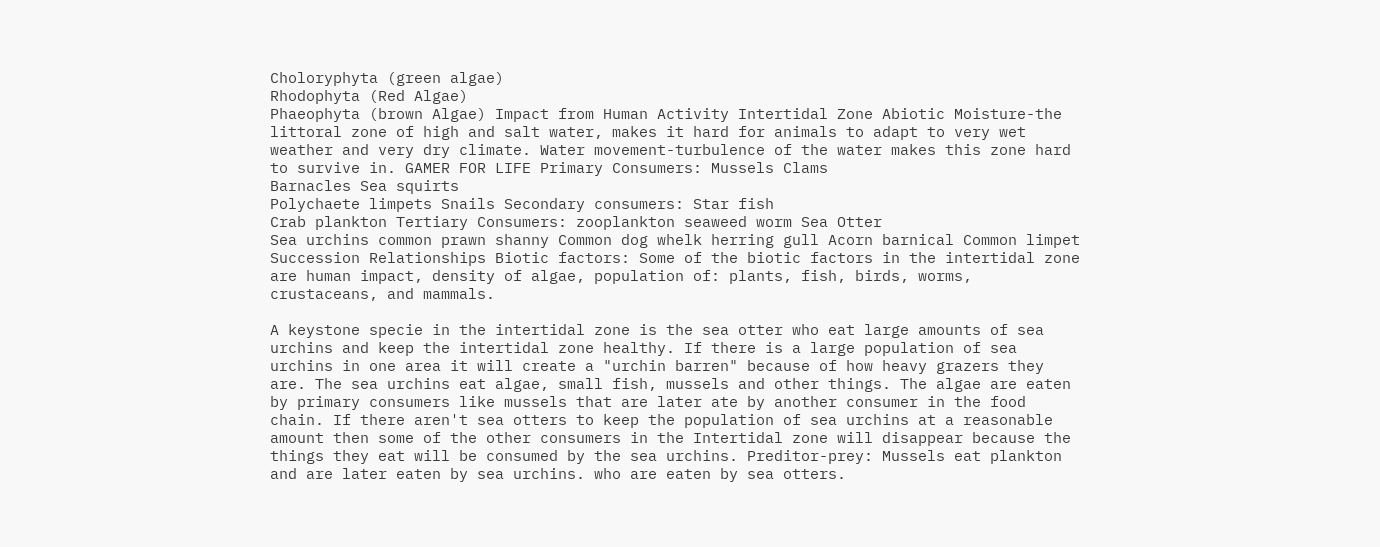Choloryphyta (green algae)
Rhodophyta (Red Algae)
Phaeophyta (brown Algae) Impact from Human Activity Intertidal Zone Abiotic Moisture-the littoral zone of high and salt water, makes it hard for animals to adapt to very wet weather and very dry climate. Water movement-turbulence of the water makes this zone hard to survive in. GAMER FOR LIFE Primary Consumers: Mussels Clams
Barnacles Sea squirts
Polychaete limpets Snails Secondary consumers: Star fish
Crab plankton Tertiary Consumers: zooplankton seaweed worm Sea Otter
Sea urchins common prawn shanny Common dog whelk herring gull Acorn barnical Common limpet Succession Relationships Biotic factors: Some of the biotic factors in the intertidal zone are human impact, density of algae, population of: plants, fish, birds, worms, crustaceans, and mammals.

A keystone specie in the intertidal zone is the sea otter who eat large amounts of sea urchins and keep the intertidal zone healthy. If there is a large population of sea urchins in one area it will create a "urchin barren" because of how heavy grazers they are. The sea urchins eat algae, small fish, mussels and other things. The algae are eaten by primary consumers like mussels that are later ate by another consumer in the food chain. If there aren't sea otters to keep the population of sea urchins at a reasonable amount then some of the other consumers in the Intertidal zone will disappear because the things they eat will be consumed by the sea urchins. Preditor-prey: Mussels eat plankton and are later eaten by sea urchins. who are eaten by sea otters.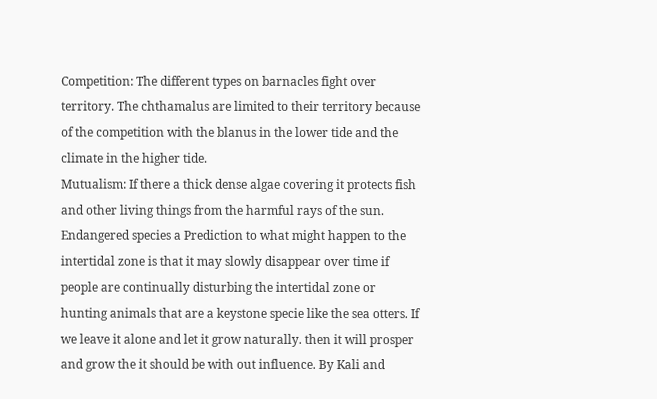Competition: The different types on barnacles fight over territory. The chthamalus are limited to their territory because of the competition with the blanus in the lower tide and the climate in the higher tide.
Mutualism: If there a thick dense algae covering it protects fish and other living things from the harmful rays of the sun. Endangered species a Prediction to what might happen to the intertidal zone is that it may slowly disappear over time if people are continually disturbing the intertidal zone or hunting animals that are a keystone specie like the sea otters. If we leave it alone and let it grow naturally. then it will prosper and grow the it should be with out influence. By Kali and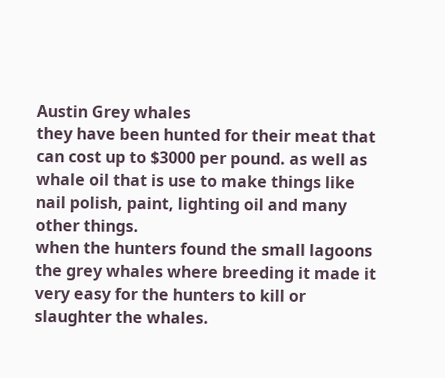Austin Grey whales
they have been hunted for their meat that can cost up to $3000 per pound. as well as whale oil that is use to make things like nail polish, paint, lighting oil and many other things.
when the hunters found the small lagoons the grey whales where breeding it made it very easy for the hunters to kill or slaughter the whales.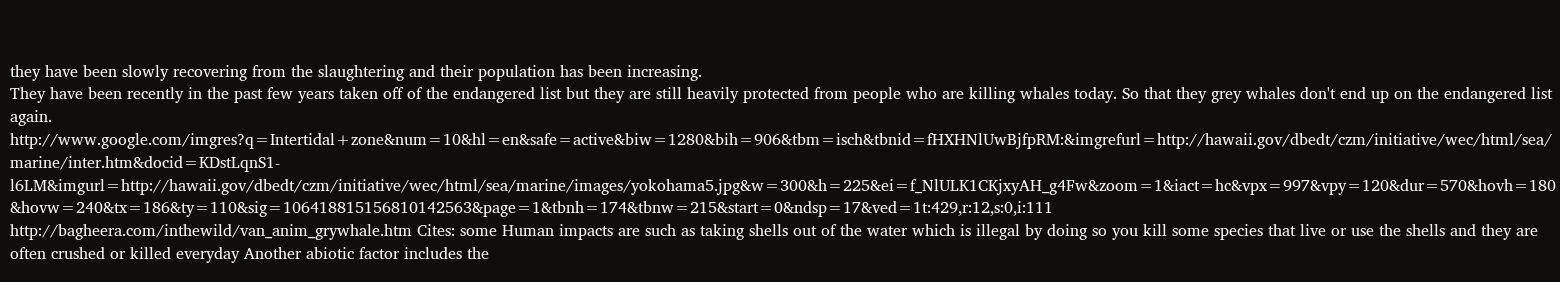they have been slowly recovering from the slaughtering and their population has been increasing.
They have been recently in the past few years taken off of the endangered list but they are still heavily protected from people who are killing whales today. So that they grey whales don't end up on the endangered list again. http://www.google.com/imgres?q=Intertidal+zone&num=10&hl=en&safe=active&biw=1280&bih=906&tbm=isch&tbnid=fHXHNlUwBjfpRM:&imgrefurl=http://hawaii.gov/dbedt/czm/initiative/wec/html/sea/marine/inter.htm&docid=KDstLqnS1-l6LM&imgurl=http://hawaii.gov/dbedt/czm/initiative/wec/html/sea/marine/images/yokohama5.jpg&w=300&h=225&ei=f_NlULK1CKjxyAH_g4Fw&zoom=1&iact=hc&vpx=997&vpy=120&dur=570&hovh=180&hovw=240&tx=186&ty=110&sig=106418815156810142563&page=1&tbnh=174&tbnw=215&start=0&ndsp=17&ved=1t:429,r:12,s:0,i:111
http://bagheera.com/inthewild/van_anim_grywhale.htm Cites: some Human impacts are such as taking shells out of the water which is illegal by doing so you kill some species that live or use the shells and they are often crushed or killed everyday Another abiotic factor includes the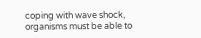coping with wave shock, organisms must be able to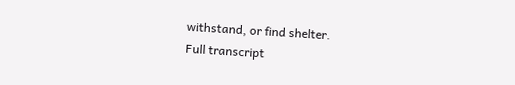withstand, or find shelter.
Full transcript